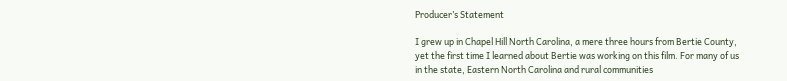Producer’s Statement

I grew up in Chapel Hill North Carolina, a mere three hours from Bertie County, yet the first time I learned about Bertie was working on this film. For many of us in the state, Eastern North Carolina and rural communities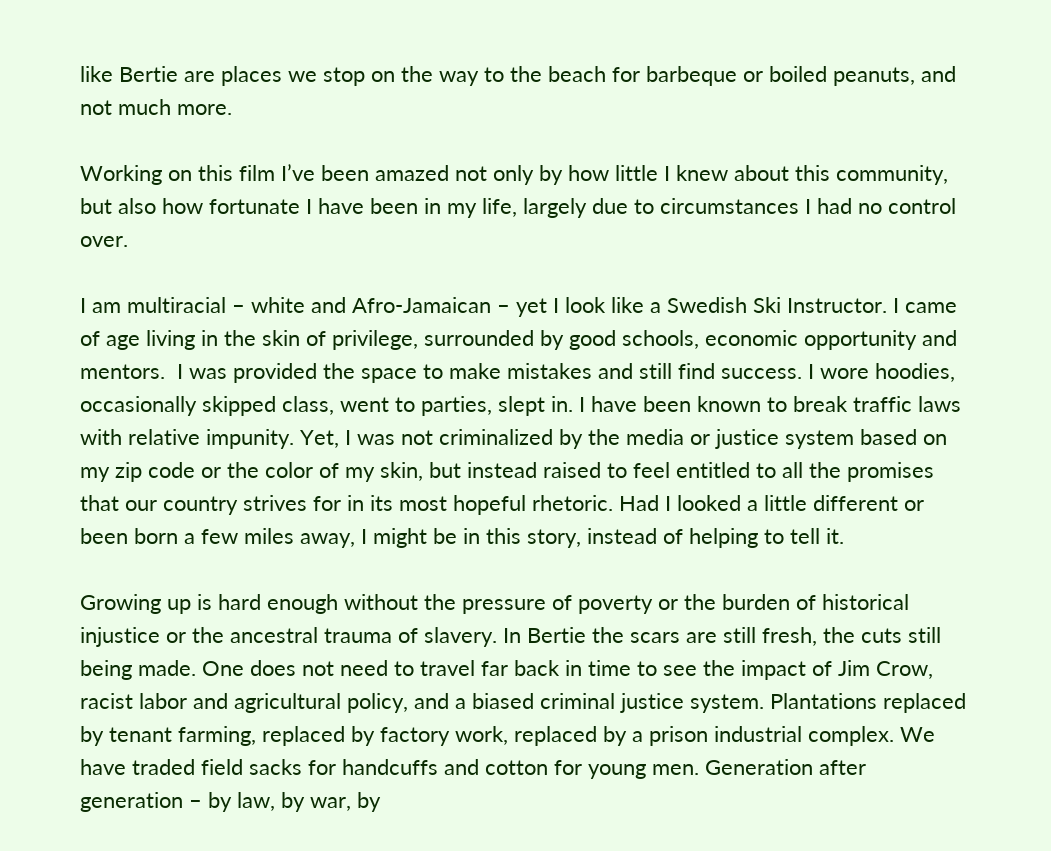like Bertie are places we stop on the way to the beach for barbeque or boiled peanuts, and not much more.

Working on this film I’ve been amazed not only by how little I knew about this community, but also how fortunate I have been in my life, largely due to circumstances I had no control over.

I am multiracial – white and Afro-Jamaican – yet I look like a Swedish Ski Instructor. I came of age living in the skin of privilege, surrounded by good schools, economic opportunity and mentors.  I was provided the space to make mistakes and still find success. I wore hoodies, occasionally skipped class, went to parties, slept in. I have been known to break traffic laws with relative impunity. Yet, I was not criminalized by the media or justice system based on my zip code or the color of my skin, but instead raised to feel entitled to all the promises that our country strives for in its most hopeful rhetoric. Had I looked a little different or been born a few miles away, I might be in this story, instead of helping to tell it.

Growing up is hard enough without the pressure of poverty or the burden of historical injustice or the ancestral trauma of slavery. In Bertie the scars are still fresh, the cuts still being made. One does not need to travel far back in time to see the impact of Jim Crow, racist labor and agricultural policy, and a biased criminal justice system. Plantations replaced by tenant farming, replaced by factory work, replaced by a prison industrial complex. We have traded field sacks for handcuffs and cotton for young men. Generation after generation – by law, by war, by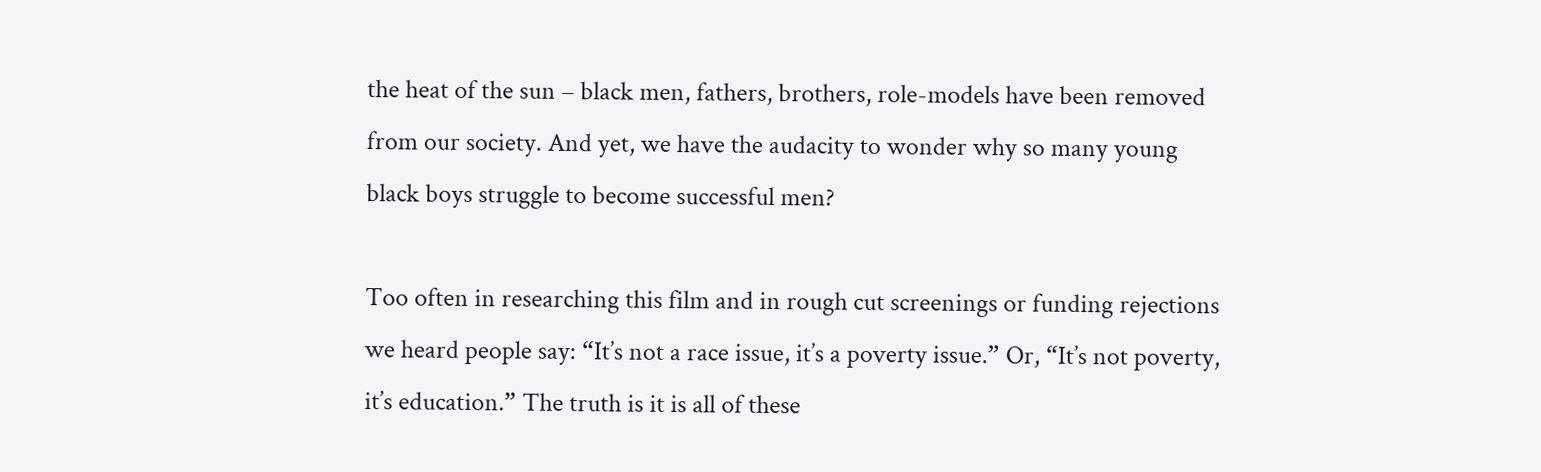the heat of the sun – black men, fathers, brothers, role-models have been removed from our society. And yet, we have the audacity to wonder why so many young black boys struggle to become successful men?

Too often in researching this film and in rough cut screenings or funding rejections we heard people say: “It’s not a race issue, it’s a poverty issue.” Or, “It’s not poverty, it’s education.” The truth is it is all of these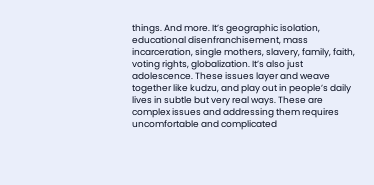things. And more. It’s geographic isolation, educational disenfranchisement, mass incarceration, single mothers, slavery, family, faith, voting rights, globalization. It’s also just adolescence. These issues layer and weave together like kudzu, and play out in people’s daily lives in subtle but very real ways. These are complex issues and addressing them requires uncomfortable and complicated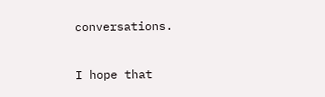conversations.

I hope that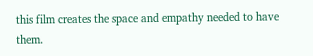this film creates the space and empathy needed to have them.